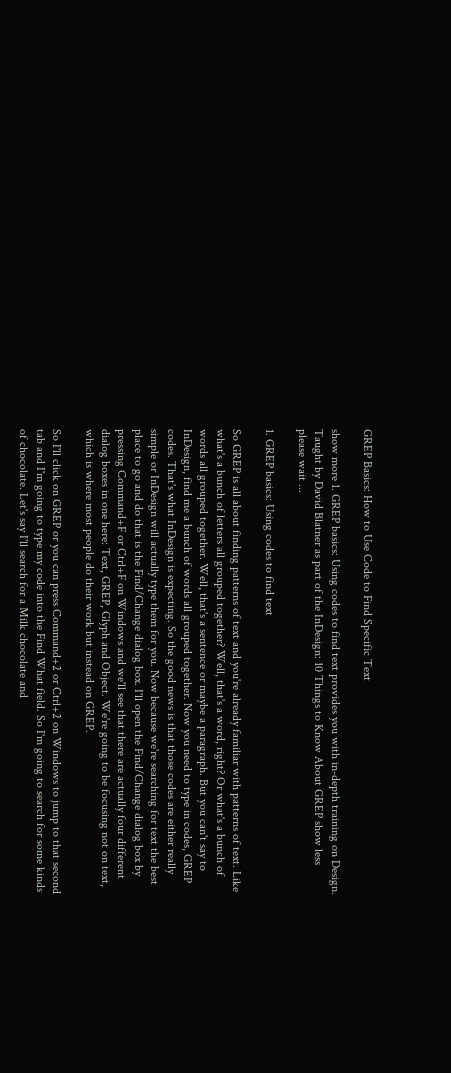GREP Basics: How to Use Code to Find Specific Text

show more 1. GREP basics: Using codes to find text provides you with in-depth training on Design. Taught by David Blatner as part of the InDesign: 10 Things to Know About GREP show less
please wait ...

1. GREP basics: Using codes to find text

So GREP is all about finding patterns of text and you're already familiar with patterns of text. Like what's a bunch of letters all grouped together? Well, that's a word, right? Or what's a bunch of words all grouped together. Well, that's a sentence or maybe a paragraph. But you can't say to InDesign, find me a bunch of words all grouped together. Now you need to type in codes, GREP codes. That's what InDesign is expecting. So the good news is that those codes are either really simple or InDesign will actually type them for you. Now because we're searching for text the best place to go and do that is the Find/Change dialog box. I'll open the Find/Change dialog box by pressing Command+F or Ctrl+F on Windows and we'll see that there are actually four different dialog boxes in one here: Text, GREP, Glyph and Object. We're going to be focusing not on text, which is where most people do their work but instead on GREP.

So I'll click on GREP or you can press Command+2 or Ctrl+2 on Windows to jump to that second tab and I'm going to type my code into the Find What field. So I'm going to search for some kinds of chocolate. Let's say I'll search for a Milk chocolate and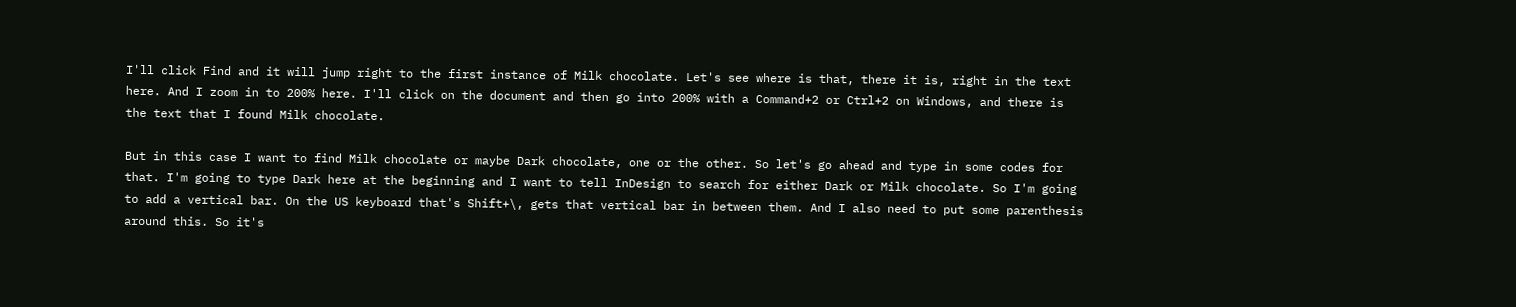I'll click Find and it will jump right to the first instance of Milk chocolate. Let's see where is that, there it is, right in the text here. And I zoom in to 200% here. I'll click on the document and then go into 200% with a Command+2 or Ctrl+2 on Windows, and there is the text that I found Milk chocolate.

But in this case I want to find Milk chocolate or maybe Dark chocolate, one or the other. So let's go ahead and type in some codes for that. I'm going to type Dark here at the beginning and I want to tell InDesign to search for either Dark or Milk chocolate. So I'm going to add a vertical bar. On the US keyboard that's Shift+\, gets that vertical bar in between them. And I also need to put some parenthesis around this. So it's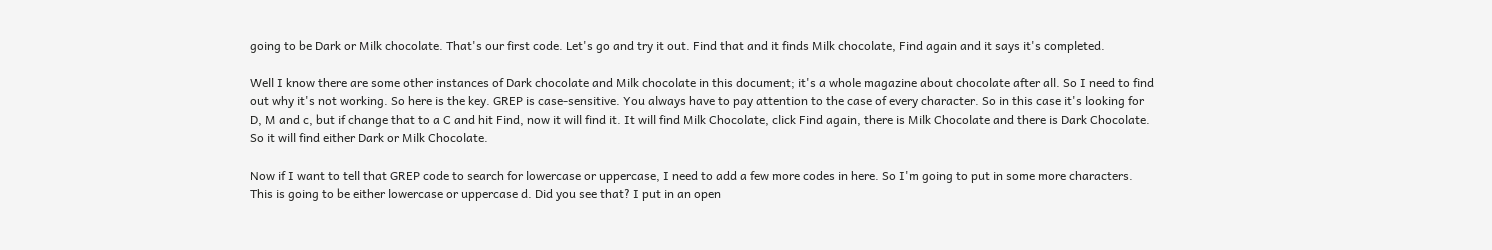going to be Dark or Milk chocolate. That's our first code. Let's go and try it out. Find that and it finds Milk chocolate, Find again and it says it's completed.

Well I know there are some other instances of Dark chocolate and Milk chocolate in this document; it's a whole magazine about chocolate after all. So I need to find out why it's not working. So here is the key. GREP is case-sensitive. You always have to pay attention to the case of every character. So in this case it's looking for D, M and c, but if change that to a C and hit Find, now it will find it. It will find Milk Chocolate, click Find again, there is Milk Chocolate and there is Dark Chocolate. So it will find either Dark or Milk Chocolate.

Now if I want to tell that GREP code to search for lowercase or uppercase, I need to add a few more codes in here. So I'm going to put in some more characters. This is going to be either lowercase or uppercase d. Did you see that? I put in an open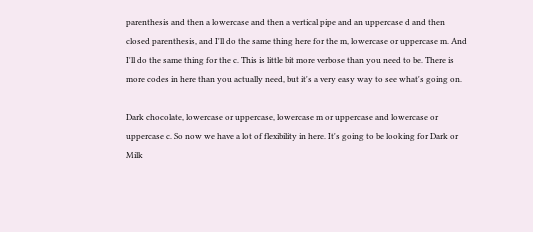parenthesis and then a lowercase and then a vertical pipe and an uppercase d and then closed parenthesis, and I'll do the same thing here for the m, lowercase or uppercase m. And I'll do the same thing for the c. This is little bit more verbose than you need to be. There is more codes in here than you actually need, but it's a very easy way to see what's going on.

Dark chocolate, lowercase or uppercase, lowercase m or uppercase and lowercase or uppercase c. So now we have a lot of flexibility in here. It's going to be looking for Dark or Milk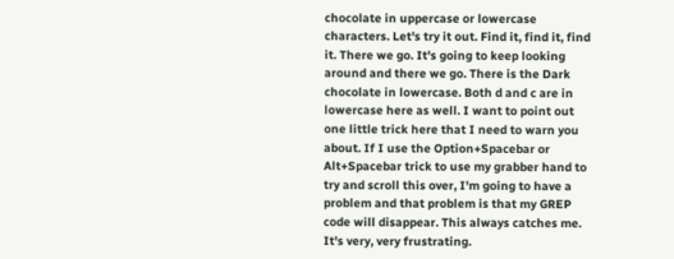chocolate in uppercase or lowercase characters. Let's try it out. Find it, find it, find it. There we go. It's going to keep looking around and there we go. There is the Dark chocolate in lowercase. Both d and c are in lowercase here as well. I want to point out one little trick here that I need to warn you about. If I use the Option+Spacebar or Alt+Spacebar trick to use my grabber hand to try and scroll this over, I'm going to have a problem and that problem is that my GREP code will disappear. This always catches me. It's very, very frustrating.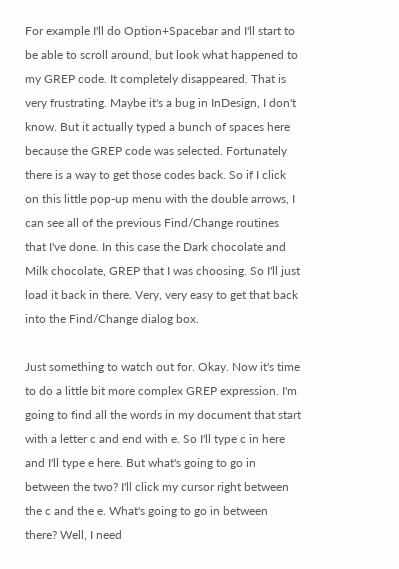For example I'll do Option+Spacebar and I'll start to be able to scroll around, but look what happened to my GREP code. It completely disappeared. That is very frustrating. Maybe it's a bug in InDesign, I don't know. But it actually typed a bunch of spaces here because the GREP code was selected. Fortunately there is a way to get those codes back. So if I click on this little pop-up menu with the double arrows, I can see all of the previous Find/Change routines that I've done. In this case the Dark chocolate and Milk chocolate, GREP that I was choosing. So I'll just load it back in there. Very, very easy to get that back into the Find/Change dialog box.

Just something to watch out for. Okay. Now it's time to do a little bit more complex GREP expression. I'm going to find all the words in my document that start with a letter c and end with e. So I'll type c in here and I'll type e here. But what's going to go in between the two? I'll click my cursor right between the c and the e. What's going to go in between there? Well, I need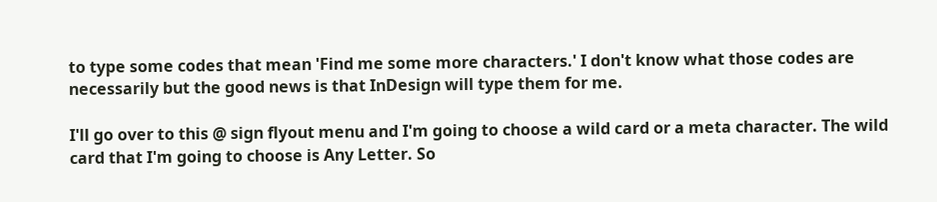to type some codes that mean 'Find me some more characters.' I don't know what those codes are necessarily but the good news is that InDesign will type them for me.

I'll go over to this @ sign flyout menu and I'm going to choose a wild card or a meta character. The wild card that I'm going to choose is Any Letter. So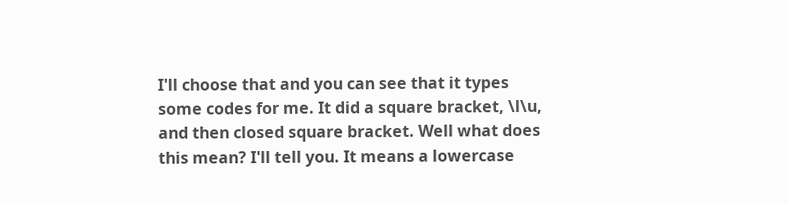I'll choose that and you can see that it types some codes for me. It did a square bracket, \l\u, and then closed square bracket. Well what does this mean? I'll tell you. It means a lowercase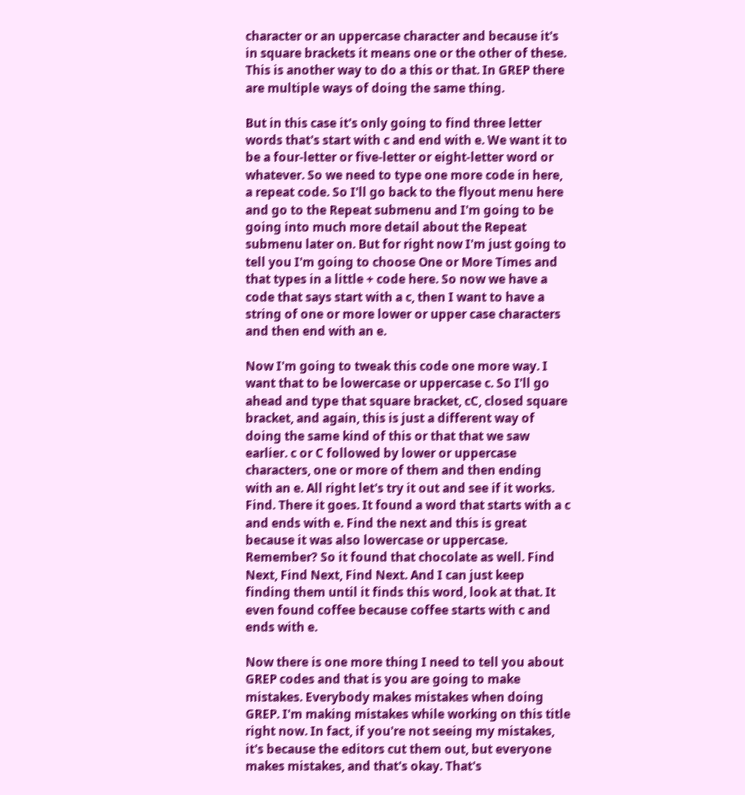character or an uppercase character and because it's in square brackets it means one or the other of these. This is another way to do a this or that. In GREP there are multiple ways of doing the same thing.

But in this case it's only going to find three letter words that's start with c and end with e. We want it to be a four-letter or five-letter or eight-letter word or whatever. So we need to type one more code in here, a repeat code. So I'll go back to the flyout menu here and go to the Repeat submenu and I'm going to be going into much more detail about the Repeat submenu later on. But for right now I'm just going to tell you I'm going to choose One or More Times and that types in a little + code here. So now we have a code that says start with a c, then I want to have a string of one or more lower or upper case characters and then end with an e.

Now I'm going to tweak this code one more way. I want that to be lowercase or uppercase c. So I'll go ahead and type that square bracket, cC, closed square bracket, and again, this is just a different way of doing the same kind of this or that that we saw earlier. c or C followed by lower or uppercase characters, one or more of them and then ending with an e. All right let's try it out and see if it works. Find. There it goes. It found a word that starts with a c and ends with e. Find the next and this is great because it was also lowercase or uppercase. Remember? So it found that chocolate as well. Find Next, Find Next, Find Next. And I can just keep finding them until it finds this word, look at that. It even found coffee because coffee starts with c and ends with e.

Now there is one more thing I need to tell you about GREP codes and that is you are going to make mistakes. Everybody makes mistakes when doing GREP. I'm making mistakes while working on this title right now. In fact, if you're not seeing my mistakes, it's because the editors cut them out, but everyone makes mistakes, and that's okay. That's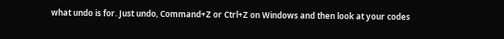what undo is for. Just undo, Command+Z or Ctrl+Z on Windows and then look at your codes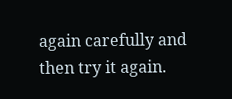again carefully and then try it again.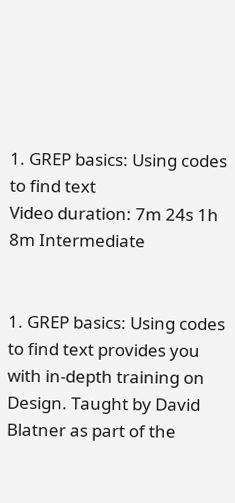1. GREP basics: Using codes to find text
Video duration: 7m 24s 1h 8m Intermediate


1. GREP basics: Using codes to find text provides you with in-depth training on Design. Taught by David Blatner as part of the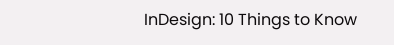InDesign: 10 Things to Know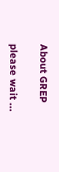About GREP

please wait ...